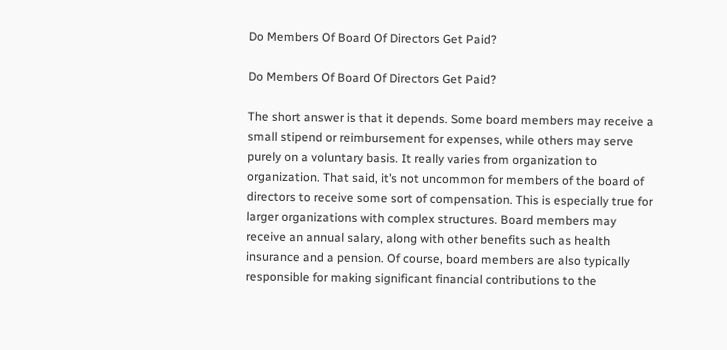Do Members Of Board Of Directors Get Paid?

Do Members Of Board Of Directors Get Paid?

The short answer is that it depends. Some board members may receive a small stipend or reimbursement for expenses, while others may serve purely on a voluntary basis. It really varies from organization to organization. That said, it’s not uncommon for members of the board of directors to receive some sort of compensation. This is especially true for larger organizations with complex structures. Board members may receive an annual salary, along with other benefits such as health insurance and a pension. Of course, board members are also typically responsible for making significant financial contributions to the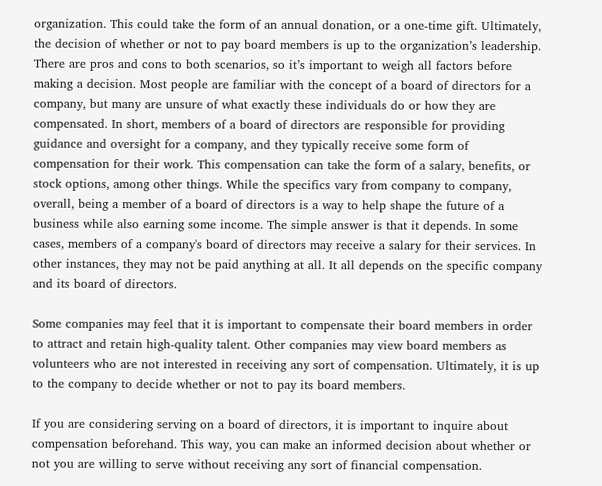organization. This could take the form of an annual donation, or a one-time gift. Ultimately, the decision of whether or not to pay board members is up to the organization’s leadership. There are pros and cons to both scenarios, so it’s important to weigh all factors before making a decision. Most people are familiar with the concept of a board of directors for a company, but many are unsure of what exactly these individuals do or how they are compensated. In short, members of a board of directors are responsible for providing guidance and oversight for a company, and they typically receive some form of compensation for their work. This compensation can take the form of a salary, benefits, or stock options, among other things. While the specifics vary from company to company, overall, being a member of a board of directors is a way to help shape the future of a business while also earning some income. The simple answer is that it depends. In some cases, members of a company's board of directors may receive a salary for their services. In other instances, they may not be paid anything at all. It all depends on the specific company and its board of directors.

Some companies may feel that it is important to compensate their board members in order to attract and retain high-quality talent. Other companies may view board members as volunteers who are not interested in receiving any sort of compensation. Ultimately, it is up to the company to decide whether or not to pay its board members.

If you are considering serving on a board of directors, it is important to inquire about compensation beforehand. This way, you can make an informed decision about whether or not you are willing to serve without receiving any sort of financial compensation.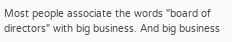Most people associate the words "board of directors" with big business. And big business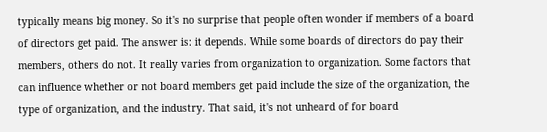typically means big money. So it's no surprise that people often wonder if members of a board of directors get paid. The answer is: it depends. While some boards of directors do pay their members, others do not. It really varies from organization to organization. Some factors that can influence whether or not board members get paid include the size of the organization, the type of organization, and the industry. That said, it's not unheard of for board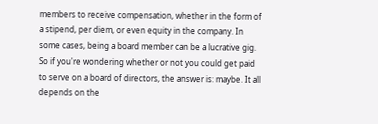members to receive compensation, whether in the form of a stipend, per diem, or even equity in the company. In some cases, being a board member can be a lucrative gig. So if you're wondering whether or not you could get paid to serve on a board of directors, the answer is: maybe. It all depends on the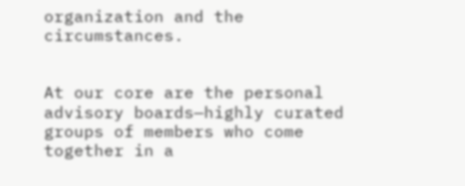organization and the circumstances.


At our core are the personal advisory boards—highly curated groups of members who come together in a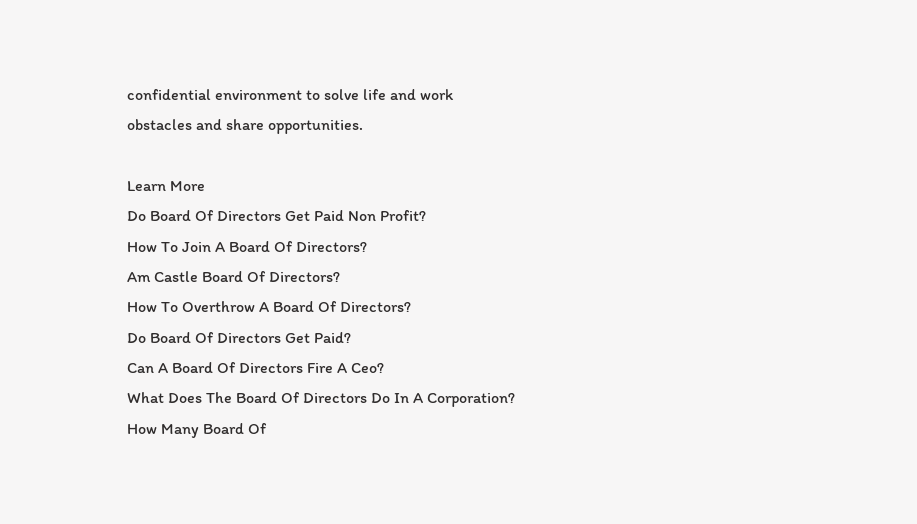confidential environment to solve life and work obstacles and share opportunities.

Learn More
Do Board Of Directors Get Paid Non Profit?
How To Join A Board Of Directors?
Am Castle Board Of Directors?
How To Overthrow A Board Of Directors?
Do Board Of Directors Get Paid?
Can A Board Of Directors Fire A Ceo?
What Does The Board Of Directors Do In A Corporation?
How Many Board Of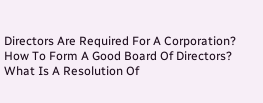Directors Are Required For A Corporation?
How To Form A Good Board Of Directors?
What Is A Resolution Of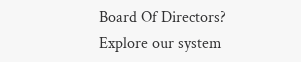Board Of Directors?
Explore our system